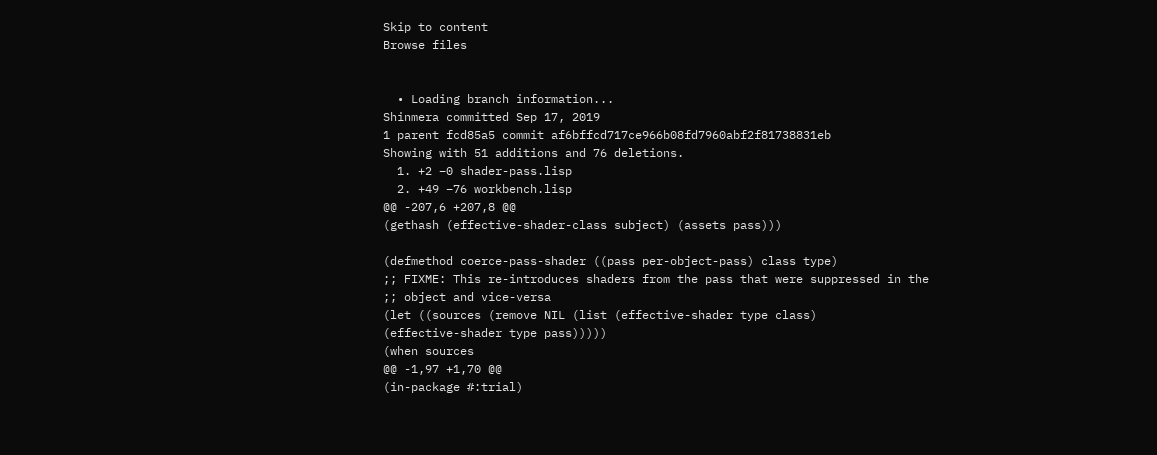Skip to content
Browse files


  • Loading branch information...
Shinmera committed Sep 17, 2019
1 parent fcd85a5 commit af6bffcd717ce966b08fd7960abf2f81738831eb
Showing with 51 additions and 76 deletions.
  1. +2 −0 shader-pass.lisp
  2. +49 −76 workbench.lisp
@@ -207,6 +207,8 @@
(gethash (effective-shader-class subject) (assets pass)))

(defmethod coerce-pass-shader ((pass per-object-pass) class type)
;; FIXME: This re-introduces shaders from the pass that were suppressed in the
;; object and vice-versa
(let ((sources (remove NIL (list (effective-shader type class)
(effective-shader type pass)))))
(when sources
@@ -1,97 +1,70 @@
(in-package #:trial)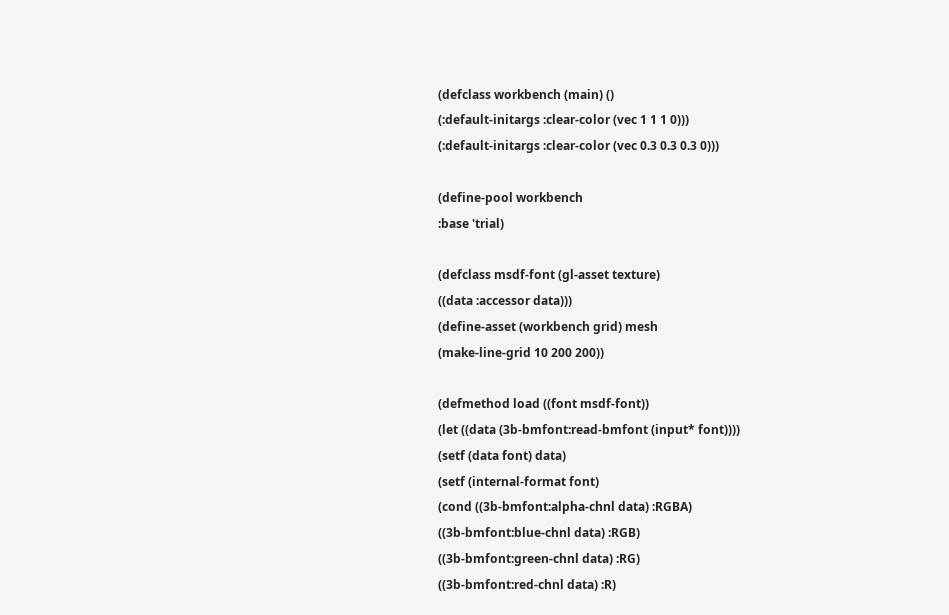(defclass workbench (main) ()
(:default-initargs :clear-color (vec 1 1 1 0)))
(:default-initargs :clear-color (vec 0.3 0.3 0.3 0)))

(define-pool workbench
:base 'trial)

(defclass msdf-font (gl-asset texture)
((data :accessor data)))
(define-asset (workbench grid) mesh
(make-line-grid 10 200 200))

(defmethod load ((font msdf-font))
(let ((data (3b-bmfont:read-bmfont (input* font))))
(setf (data font) data)
(setf (internal-format font)
(cond ((3b-bmfont:alpha-chnl data) :RGBA)
((3b-bmfont:blue-chnl data) :RGB)
((3b-bmfont:green-chnl data) :RG)
((3b-bmfont:red-chnl data) :R)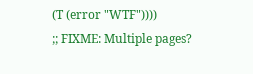(T (error "WTF"))))
;; FIXME: Multiple pages?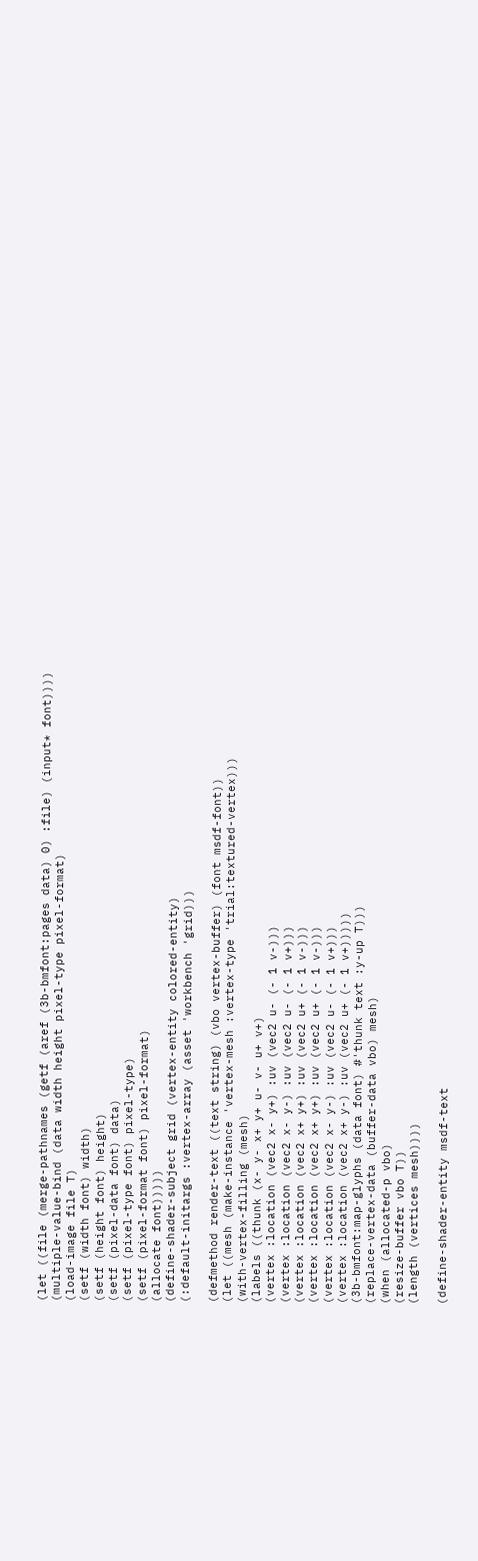(let ((file (merge-pathnames (getf (aref (3b-bmfont:pages data) 0) :file) (input* font))))
(multiple-value-bind (data width height pixel-type pixel-format)
(load-image file T)
(setf (width font) width)
(setf (height font) height)
(setf (pixel-data font) data)
(setf (pixel-type font) pixel-type)
(setf (pixel-format font) pixel-format)
(allocate font)))))
(define-shader-subject grid (vertex-entity colored-entity)
(:default-initargs :vertex-array (asset 'workbench 'grid)))

(defmethod render-text ((text string) (vbo vertex-buffer) (font msdf-font))
(let ((mesh (make-instance 'vertex-mesh :vertex-type 'trial:textured-vertex)))
(with-vertex-filling (mesh)
(labels ((thunk (x- y- x+ y+ u- v- u+ v+)
(vertex :location (vec2 x- y+) :uv (vec2 u- (- 1 v-)))
(vertex :location (vec2 x- y-) :uv (vec2 u- (- 1 v+)))
(vertex :location (vec2 x+ y+) :uv (vec2 u+ (- 1 v-)))
(vertex :location (vec2 x+ y+) :uv (vec2 u+ (- 1 v-)))
(vertex :location (vec2 x- y-) :uv (vec2 u- (- 1 v+)))
(vertex :location (vec2 x+ y-) :uv (vec2 u+ (- 1 v+)))))
(3b-bmfont:map-glyphs (data font) #'thunk text :y-up T)))
(replace-vertex-data (buffer-data vbo) mesh)
(when (allocated-p vbo)
(resize-buffer vbo T))
(length (vertices mesh))))

(define-shader-entity msdf-text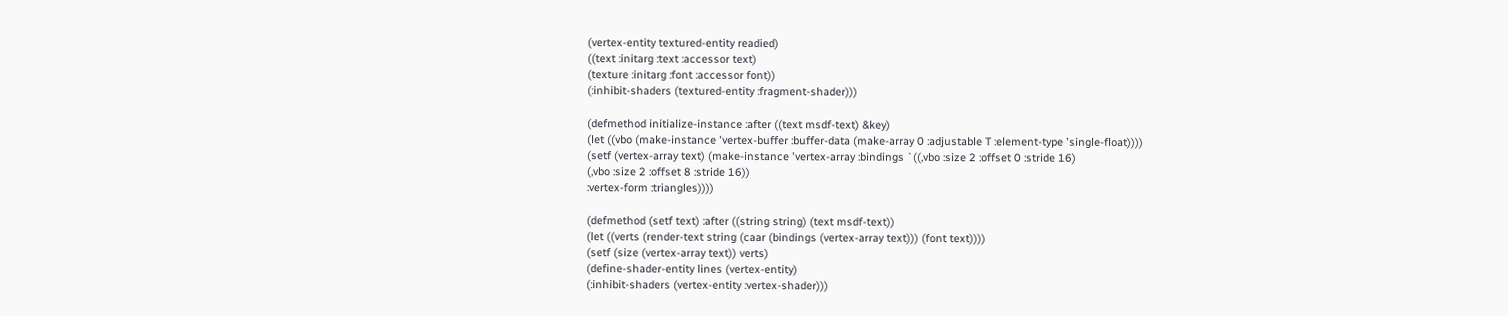(vertex-entity textured-entity readied)
((text :initarg :text :accessor text)
(texture :initarg :font :accessor font))
(:inhibit-shaders (textured-entity :fragment-shader)))

(defmethod initialize-instance :after ((text msdf-text) &key)
(let ((vbo (make-instance 'vertex-buffer :buffer-data (make-array 0 :adjustable T :element-type 'single-float))))
(setf (vertex-array text) (make-instance 'vertex-array :bindings `((,vbo :size 2 :offset 0 :stride 16)
(,vbo :size 2 :offset 8 :stride 16))
:vertex-form :triangles))))

(defmethod (setf text) :after ((string string) (text msdf-text))
(let ((verts (render-text string (caar (bindings (vertex-array text))) (font text))))
(setf (size (vertex-array text)) verts)
(define-shader-entity lines (vertex-entity)
(:inhibit-shaders (vertex-entity :vertex-shader)))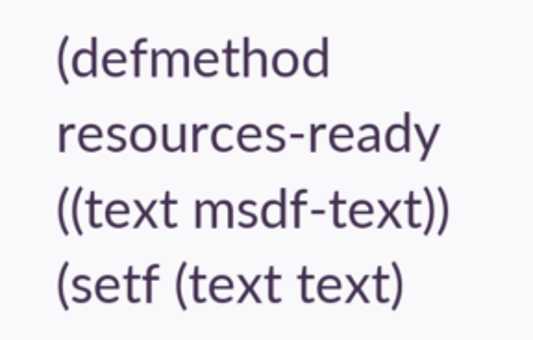(defmethod resources-ready ((text msdf-text))
(setf (text text)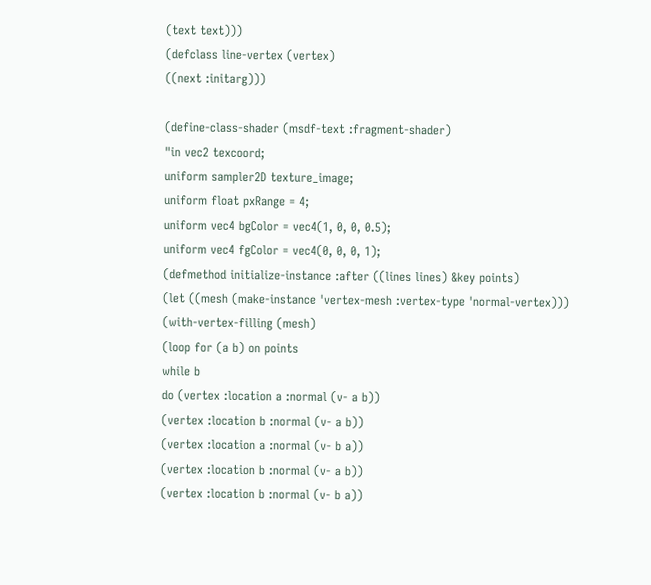(text text)))
(defclass line-vertex (vertex)
((next :initarg)))

(define-class-shader (msdf-text :fragment-shader)
"in vec2 texcoord;
uniform sampler2D texture_image;
uniform float pxRange = 4;
uniform vec4 bgColor = vec4(1, 0, 0, 0.5);
uniform vec4 fgColor = vec4(0, 0, 0, 1);
(defmethod initialize-instance :after ((lines lines) &key points)
(let ((mesh (make-instance 'vertex-mesh :vertex-type 'normal-vertex)))
(with-vertex-filling (mesh)
(loop for (a b) on points
while b
do (vertex :location a :normal (v- a b))
(vertex :location b :normal (v- a b))
(vertex :location a :normal (v- b a))
(vertex :location b :normal (v- a b))
(vertex :location b :normal (v- b a))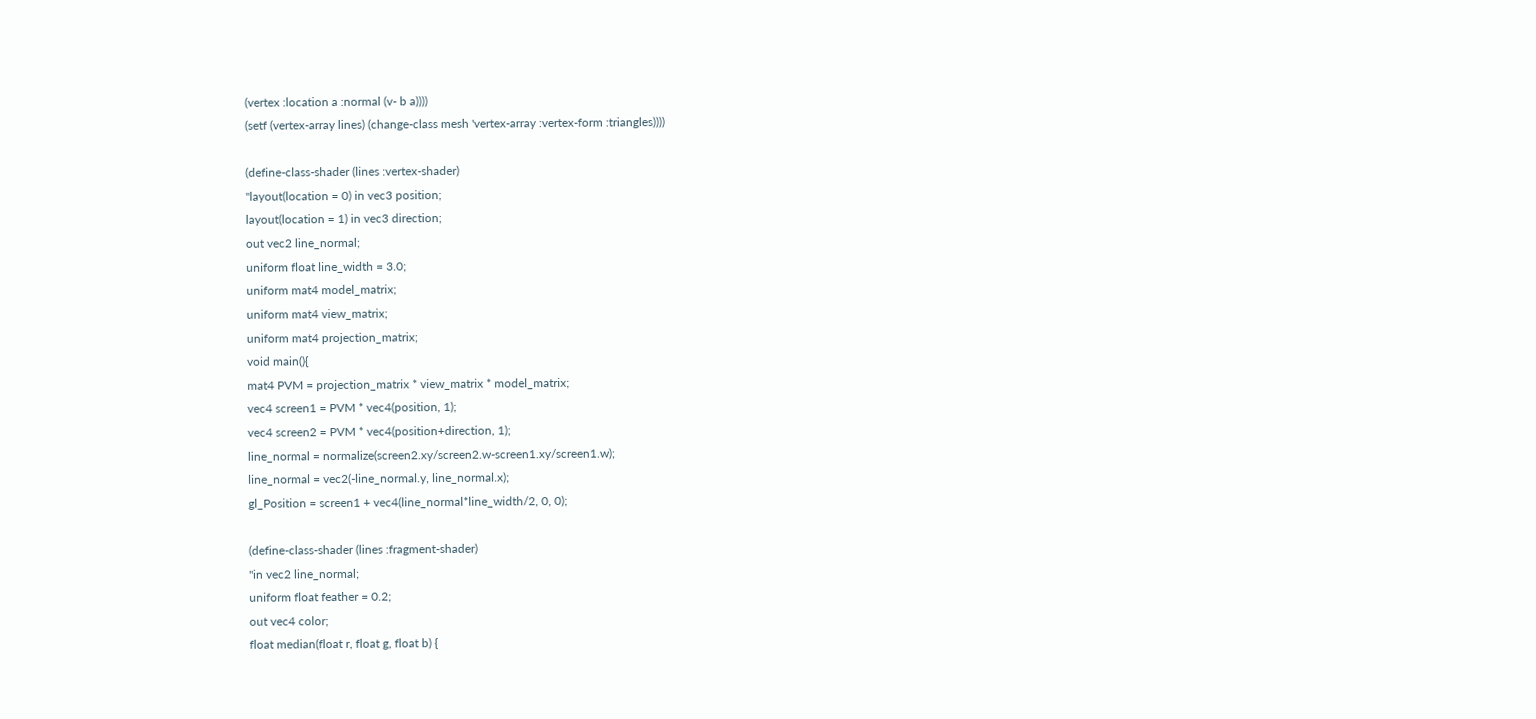(vertex :location a :normal (v- b a))))
(setf (vertex-array lines) (change-class mesh 'vertex-array :vertex-form :triangles))))

(define-class-shader (lines :vertex-shader)
"layout(location = 0) in vec3 position;
layout(location = 1) in vec3 direction;
out vec2 line_normal;
uniform float line_width = 3.0;
uniform mat4 model_matrix;
uniform mat4 view_matrix;
uniform mat4 projection_matrix;
void main(){
mat4 PVM = projection_matrix * view_matrix * model_matrix;
vec4 screen1 = PVM * vec4(position, 1);
vec4 screen2 = PVM * vec4(position+direction, 1);
line_normal = normalize(screen2.xy/screen2.w-screen1.xy/screen1.w);
line_normal = vec2(-line_normal.y, line_normal.x);
gl_Position = screen1 + vec4(line_normal*line_width/2, 0, 0);

(define-class-shader (lines :fragment-shader)
"in vec2 line_normal;
uniform float feather = 0.2;
out vec4 color;
float median(float r, float g, float b) {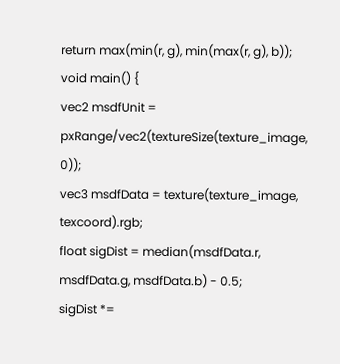return max(min(r, g), min(max(r, g), b));
void main() {
vec2 msdfUnit = pxRange/vec2(textureSize(texture_image, 0));
vec3 msdfData = texture(texture_image, texcoord).rgb;
float sigDist = median(msdfData.r, msdfData.g, msdfData.b) - 0.5;
sigDist *=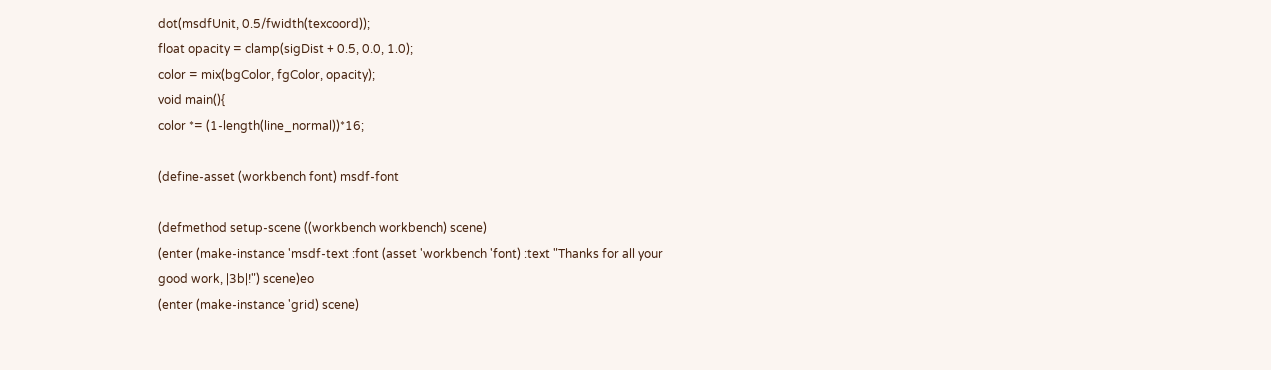dot(msdfUnit, 0.5/fwidth(texcoord));
float opacity = clamp(sigDist + 0.5, 0.0, 1.0);
color = mix(bgColor, fgColor, opacity);
void main(){
color *= (1-length(line_normal))*16;

(define-asset (workbench font) msdf-font

(defmethod setup-scene ((workbench workbench) scene)
(enter (make-instance 'msdf-text :font (asset 'workbench 'font) :text "Thanks for all your good work, |3b|!") scene)eo
(enter (make-instance 'grid) scene)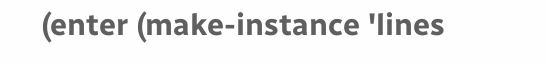(enter (make-instance 'lines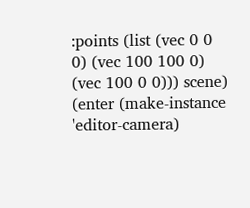:points (list (vec 0 0 0) (vec 100 100 0) (vec 100 0 0))) scene)
(enter (make-instance 'editor-camera)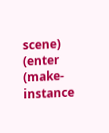scene)
(enter (make-instance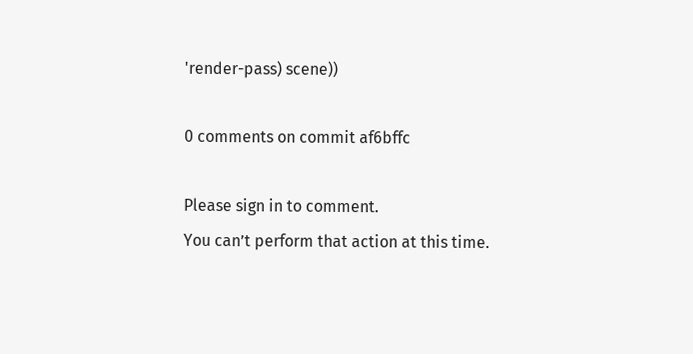'render-pass) scene))

0 comments on commit af6bffc

Please sign in to comment.
You can’t perform that action at this time.